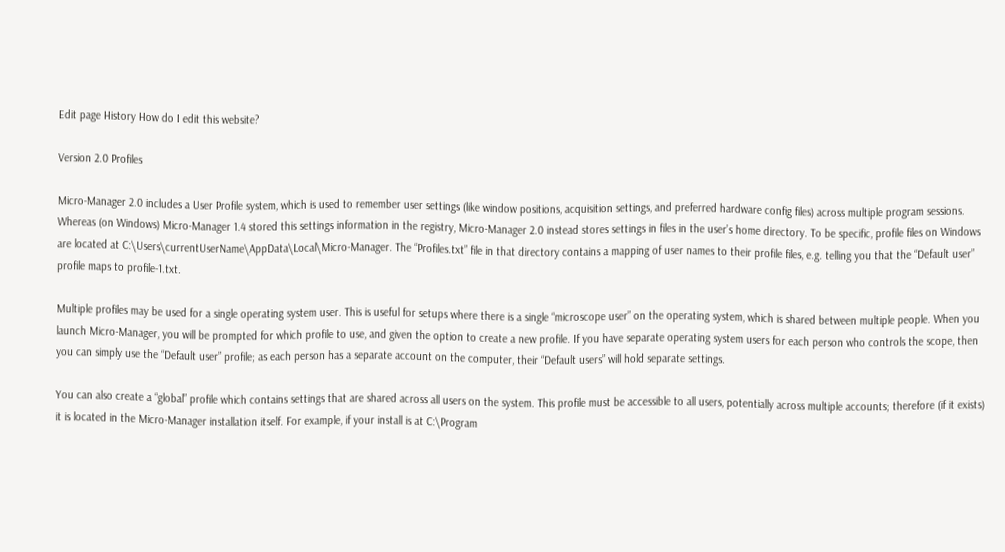Edit page History How do I edit this website?

Version 2.0 Profiles

Micro-Manager 2.0 includes a User Profile system, which is used to remember user settings (like window positions, acquisition settings, and preferred hardware config files) across multiple program sessions. Whereas (on Windows) Micro-Manager 1.4 stored this settings information in the registry, Micro-Manager 2.0 instead stores settings in files in the user’s home directory. To be specific, profile files on Windows are located at C:\Users\currentUserName\AppData\Local\Micro-Manager. The “Profiles.txt” file in that directory contains a mapping of user names to their profile files, e.g. telling you that the “Default user” profile maps to profile-1.txt.

Multiple profiles may be used for a single operating system user. This is useful for setups where there is a single “microscope user” on the operating system, which is shared between multiple people. When you launch Micro-Manager, you will be prompted for which profile to use, and given the option to create a new profile. If you have separate operating system users for each person who controls the scope, then you can simply use the “Default user” profile; as each person has a separate account on the computer, their “Default users” will hold separate settings.

You can also create a “global” profile which contains settings that are shared across all users on the system. This profile must be accessible to all users, potentially across multiple accounts; therefore (if it exists) it is located in the Micro-Manager installation itself. For example, if your install is at C:\Program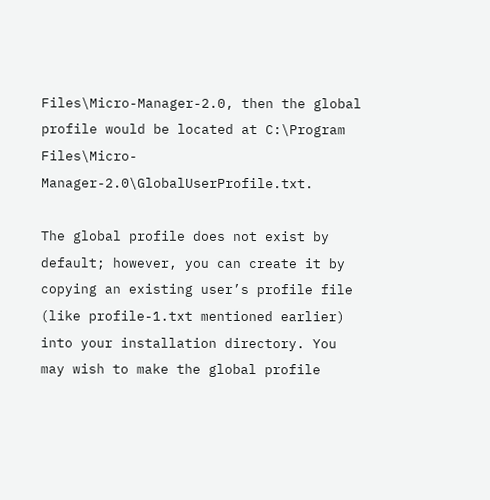Files\Micro-Manager-2.0, then the global profile would be located at C:\Program Files\Micro-Manager-2.0\GlobalUserProfile.txt.

The global profile does not exist by default; however, you can create it by copying an existing user’s profile file (like profile-1.txt mentioned earlier) into your installation directory. You may wish to make the global profile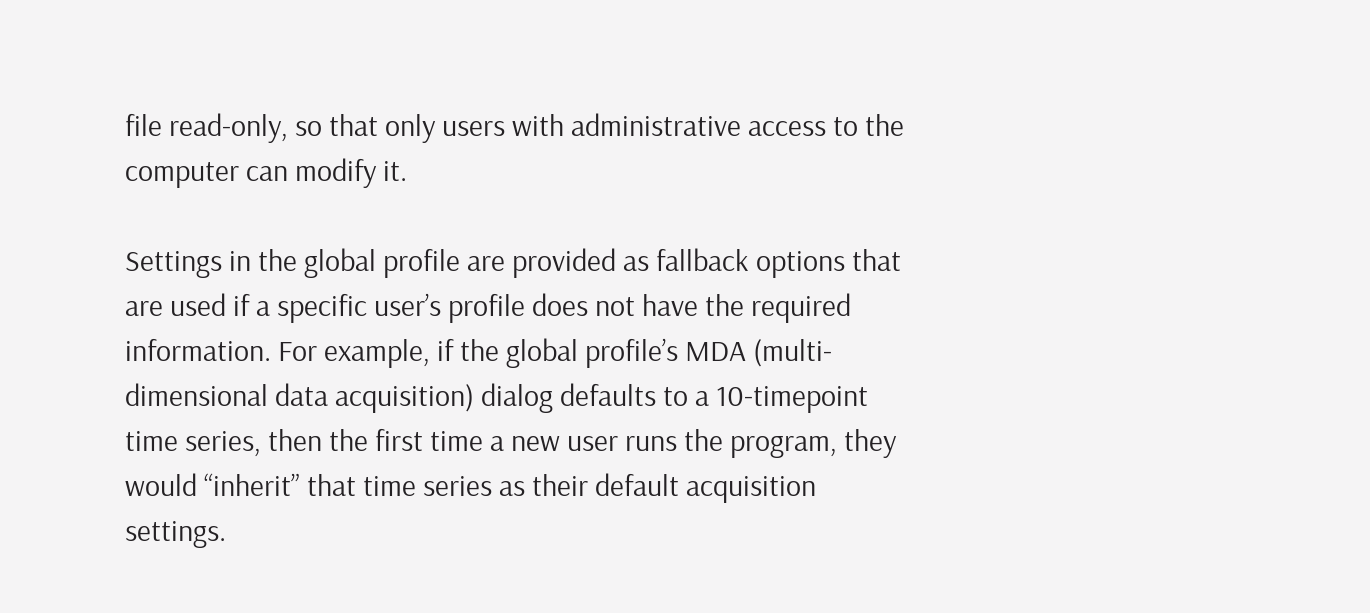file read-only, so that only users with administrative access to the computer can modify it.

Settings in the global profile are provided as fallback options that are used if a specific user’s profile does not have the required information. For example, if the global profile’s MDA (multi-dimensional data acquisition) dialog defaults to a 10-timepoint time series, then the first time a new user runs the program, they would “inherit” that time series as their default acquisition settings.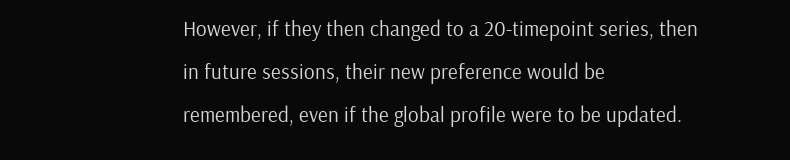However, if they then changed to a 20-timepoint series, then in future sessions, their new preference would be remembered, even if the global profile were to be updated.